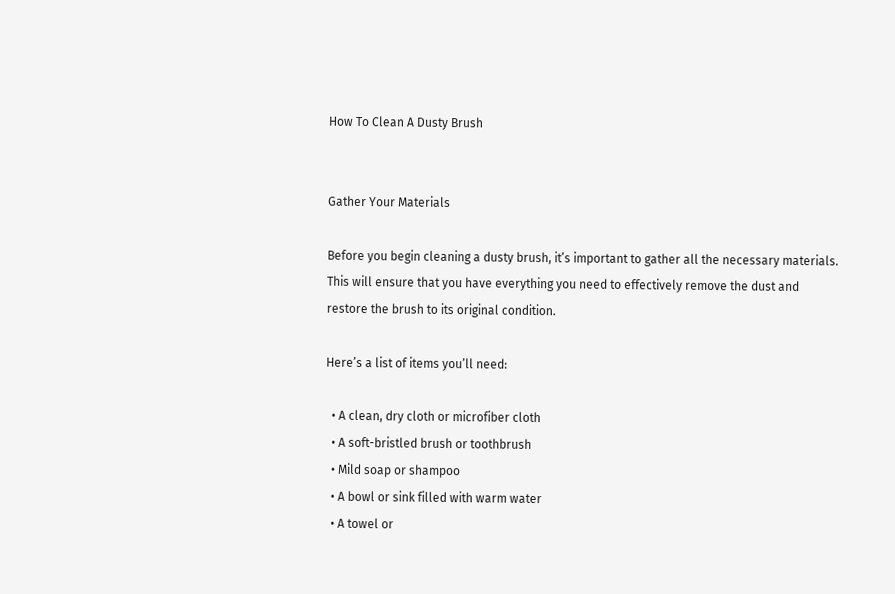How To Clean A Dusty Brush


Gather Your Materials

Before you begin cleaning a dusty brush, it’s important to gather all the necessary materials. This will ensure that you have everything you need to effectively remove the dust and restore the brush to its original condition.

Here’s a list of items you’ll need:

  • A clean, dry cloth or microfiber cloth
  • A soft-bristled brush or toothbrush
  • Mild soap or shampoo
  • A bowl or sink filled with warm water
  • A towel or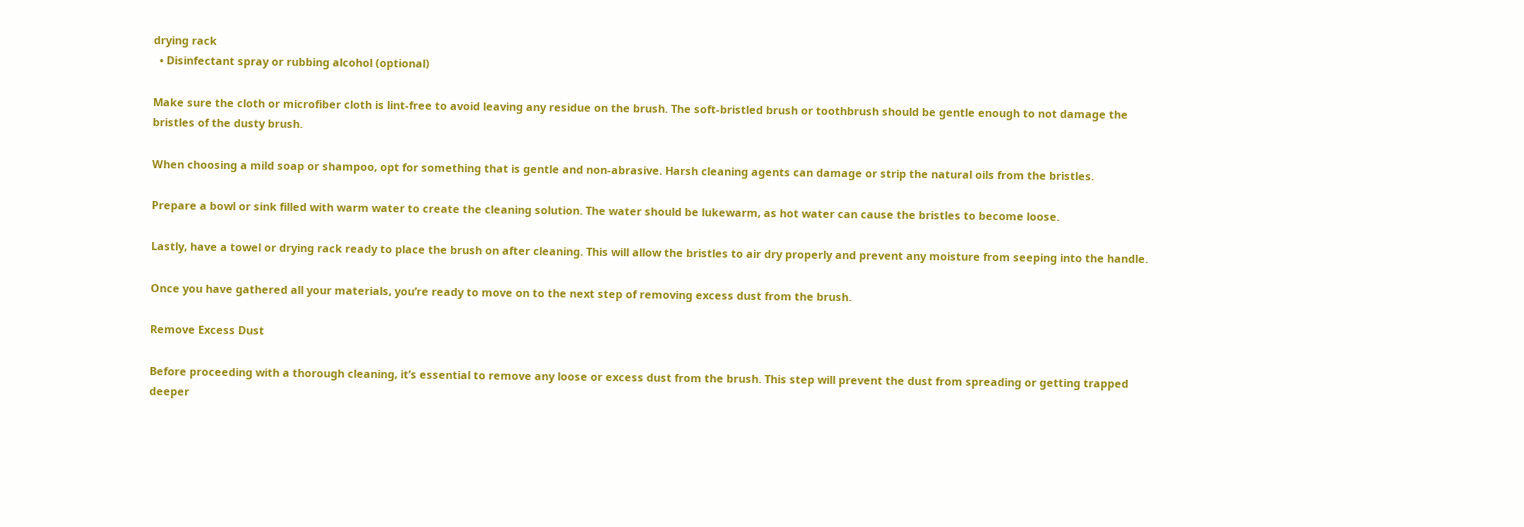drying rack
  • Disinfectant spray or rubbing alcohol (optional)

Make sure the cloth or microfiber cloth is lint-free to avoid leaving any residue on the brush. The soft-bristled brush or toothbrush should be gentle enough to not damage the bristles of the dusty brush.

When choosing a mild soap or shampoo, opt for something that is gentle and non-abrasive. Harsh cleaning agents can damage or strip the natural oils from the bristles.

Prepare a bowl or sink filled with warm water to create the cleaning solution. The water should be lukewarm, as hot water can cause the bristles to become loose.

Lastly, have a towel or drying rack ready to place the brush on after cleaning. This will allow the bristles to air dry properly and prevent any moisture from seeping into the handle.

Once you have gathered all your materials, you’re ready to move on to the next step of removing excess dust from the brush.

Remove Excess Dust

Before proceeding with a thorough cleaning, it’s essential to remove any loose or excess dust from the brush. This step will prevent the dust from spreading or getting trapped deeper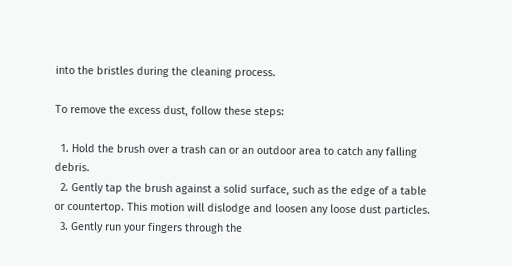into the bristles during the cleaning process.

To remove the excess dust, follow these steps:

  1. Hold the brush over a trash can or an outdoor area to catch any falling debris.
  2. Gently tap the brush against a solid surface, such as the edge of a table or countertop. This motion will dislodge and loosen any loose dust particles.
  3. Gently run your fingers through the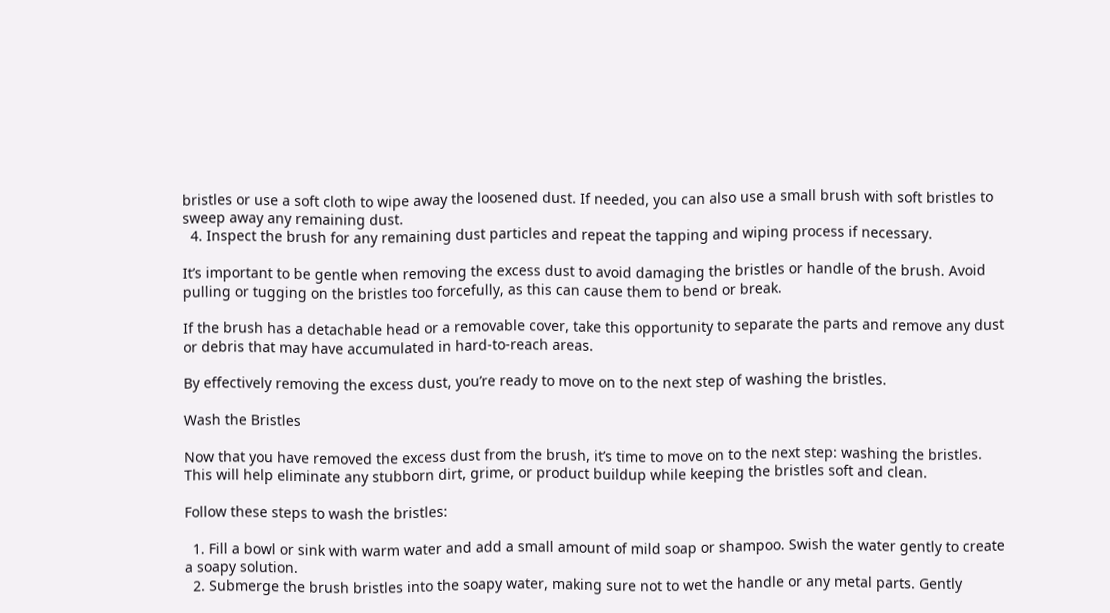bristles or use a soft cloth to wipe away the loosened dust. If needed, you can also use a small brush with soft bristles to sweep away any remaining dust.
  4. Inspect the brush for any remaining dust particles and repeat the tapping and wiping process if necessary.

It’s important to be gentle when removing the excess dust to avoid damaging the bristles or handle of the brush. Avoid pulling or tugging on the bristles too forcefully, as this can cause them to bend or break.

If the brush has a detachable head or a removable cover, take this opportunity to separate the parts and remove any dust or debris that may have accumulated in hard-to-reach areas.

By effectively removing the excess dust, you’re ready to move on to the next step of washing the bristles.

Wash the Bristles

Now that you have removed the excess dust from the brush, it’s time to move on to the next step: washing the bristles. This will help eliminate any stubborn dirt, grime, or product buildup while keeping the bristles soft and clean.

Follow these steps to wash the bristles:

  1. Fill a bowl or sink with warm water and add a small amount of mild soap or shampoo. Swish the water gently to create a soapy solution.
  2. Submerge the brush bristles into the soapy water, making sure not to wet the handle or any metal parts. Gently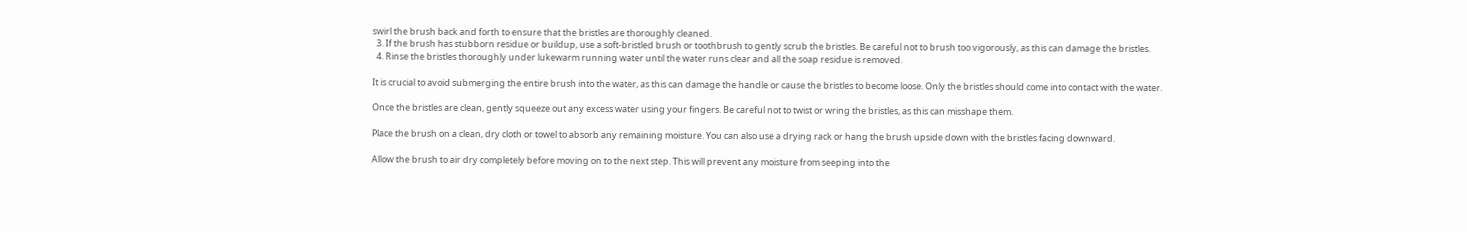swirl the brush back and forth to ensure that the bristles are thoroughly cleaned.
  3. If the brush has stubborn residue or buildup, use a soft-bristled brush or toothbrush to gently scrub the bristles. Be careful not to brush too vigorously, as this can damage the bristles.
  4. Rinse the bristles thoroughly under lukewarm running water until the water runs clear and all the soap residue is removed.

It is crucial to avoid submerging the entire brush into the water, as this can damage the handle or cause the bristles to become loose. Only the bristles should come into contact with the water.

Once the bristles are clean, gently squeeze out any excess water using your fingers. Be careful not to twist or wring the bristles, as this can misshape them.

Place the brush on a clean, dry cloth or towel to absorb any remaining moisture. You can also use a drying rack or hang the brush upside down with the bristles facing downward.

Allow the brush to air dry completely before moving on to the next step. This will prevent any moisture from seeping into the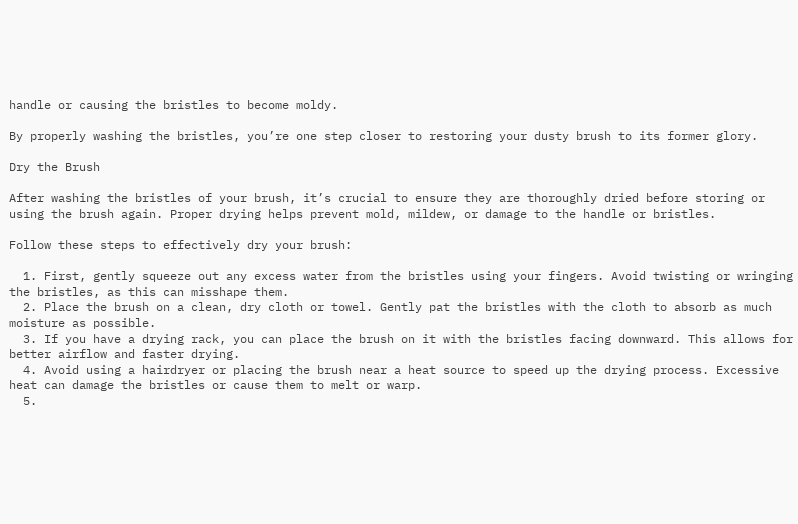handle or causing the bristles to become moldy.

By properly washing the bristles, you’re one step closer to restoring your dusty brush to its former glory.

Dry the Brush

After washing the bristles of your brush, it’s crucial to ensure they are thoroughly dried before storing or using the brush again. Proper drying helps prevent mold, mildew, or damage to the handle or bristles.

Follow these steps to effectively dry your brush:

  1. First, gently squeeze out any excess water from the bristles using your fingers. Avoid twisting or wringing the bristles, as this can misshape them.
  2. Place the brush on a clean, dry cloth or towel. Gently pat the bristles with the cloth to absorb as much moisture as possible.
  3. If you have a drying rack, you can place the brush on it with the bristles facing downward. This allows for better airflow and faster drying.
  4. Avoid using a hairdryer or placing the brush near a heat source to speed up the drying process. Excessive heat can damage the bristles or cause them to melt or warp.
  5.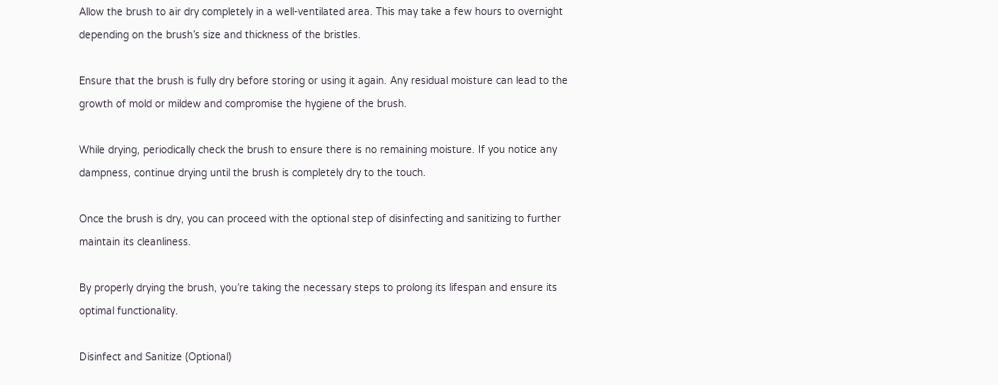Allow the brush to air dry completely in a well-ventilated area. This may take a few hours to overnight depending on the brush’s size and thickness of the bristles.

Ensure that the brush is fully dry before storing or using it again. Any residual moisture can lead to the growth of mold or mildew and compromise the hygiene of the brush.

While drying, periodically check the brush to ensure there is no remaining moisture. If you notice any dampness, continue drying until the brush is completely dry to the touch.

Once the brush is dry, you can proceed with the optional step of disinfecting and sanitizing to further maintain its cleanliness.

By properly drying the brush, you’re taking the necessary steps to prolong its lifespan and ensure its optimal functionality.

Disinfect and Sanitize (Optional)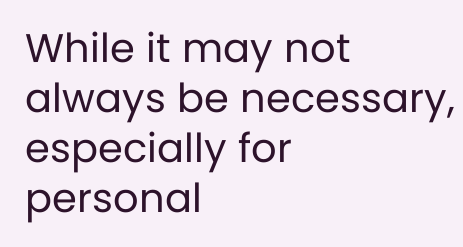While it may not always be necessary, especially for personal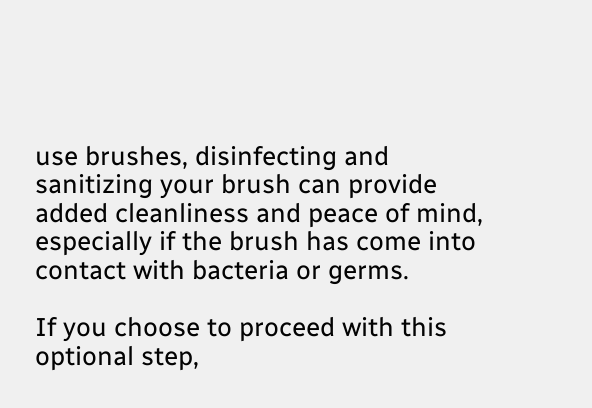use brushes, disinfecting and sanitizing your brush can provide added cleanliness and peace of mind, especially if the brush has come into contact with bacteria or germs.

If you choose to proceed with this optional step,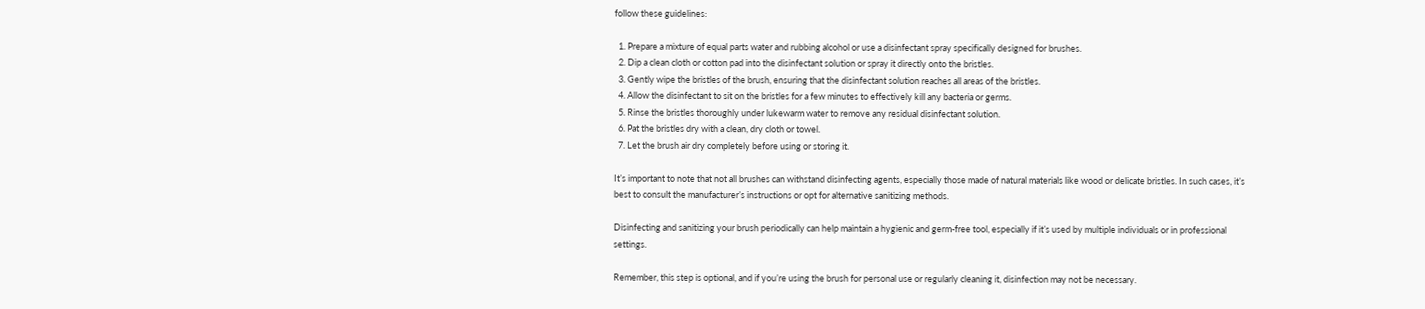follow these guidelines:

  1. Prepare a mixture of equal parts water and rubbing alcohol or use a disinfectant spray specifically designed for brushes.
  2. Dip a clean cloth or cotton pad into the disinfectant solution or spray it directly onto the bristles.
  3. Gently wipe the bristles of the brush, ensuring that the disinfectant solution reaches all areas of the bristles.
  4. Allow the disinfectant to sit on the bristles for a few minutes to effectively kill any bacteria or germs.
  5. Rinse the bristles thoroughly under lukewarm water to remove any residual disinfectant solution.
  6. Pat the bristles dry with a clean, dry cloth or towel.
  7. Let the brush air dry completely before using or storing it.

It’s important to note that not all brushes can withstand disinfecting agents, especially those made of natural materials like wood or delicate bristles. In such cases, it’s best to consult the manufacturer’s instructions or opt for alternative sanitizing methods.

Disinfecting and sanitizing your brush periodically can help maintain a hygienic and germ-free tool, especially if it’s used by multiple individuals or in professional settings.

Remember, this step is optional, and if you’re using the brush for personal use or regularly cleaning it, disinfection may not be necessary.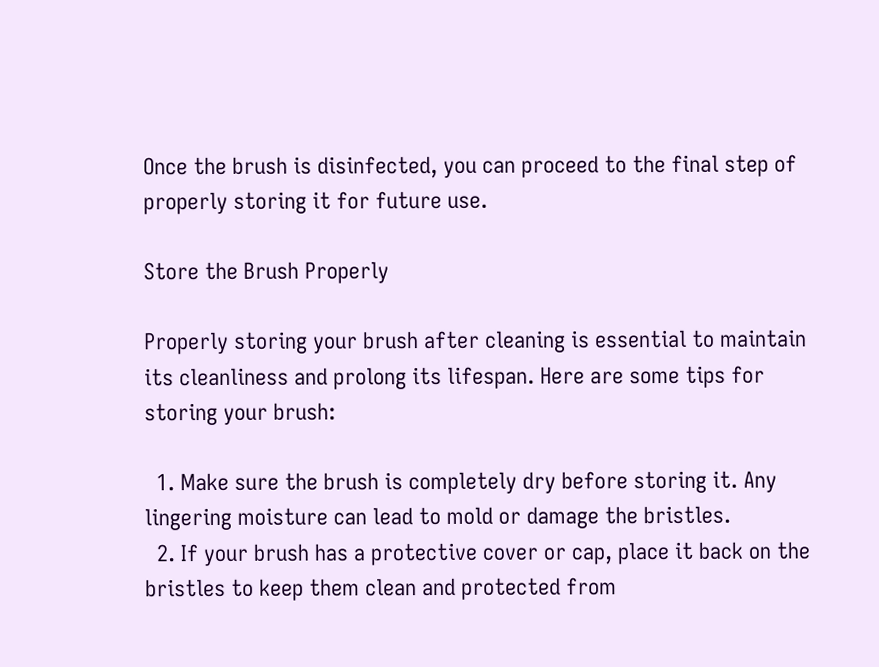Once the brush is disinfected, you can proceed to the final step of properly storing it for future use.

Store the Brush Properly

Properly storing your brush after cleaning is essential to maintain its cleanliness and prolong its lifespan. Here are some tips for storing your brush:

  1. Make sure the brush is completely dry before storing it. Any lingering moisture can lead to mold or damage the bristles.
  2. If your brush has a protective cover or cap, place it back on the bristles to keep them clean and protected from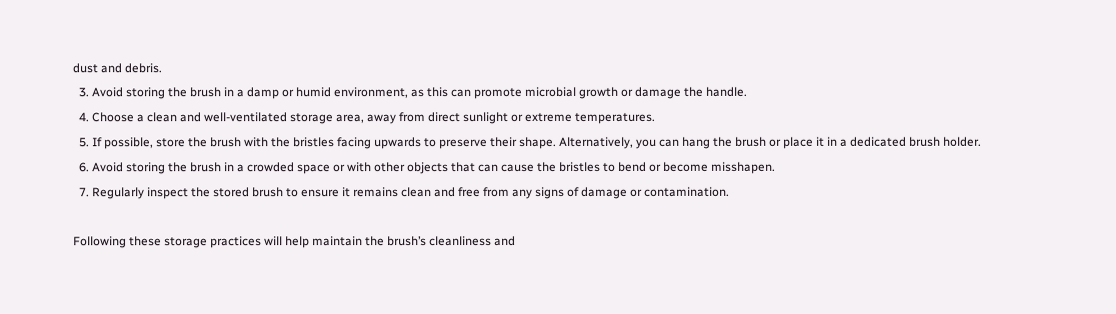dust and debris.
  3. Avoid storing the brush in a damp or humid environment, as this can promote microbial growth or damage the handle.
  4. Choose a clean and well-ventilated storage area, away from direct sunlight or extreme temperatures.
  5. If possible, store the brush with the bristles facing upwards to preserve their shape. Alternatively, you can hang the brush or place it in a dedicated brush holder.
  6. Avoid storing the brush in a crowded space or with other objects that can cause the bristles to bend or become misshapen.
  7. Regularly inspect the stored brush to ensure it remains clean and free from any signs of damage or contamination.

Following these storage practices will help maintain the brush’s cleanliness and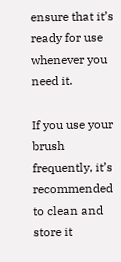ensure that it’s ready for use whenever you need it.

If you use your brush frequently, it’s recommended to clean and store it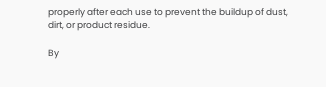properly after each use to prevent the buildup of dust, dirt, or product residue.

By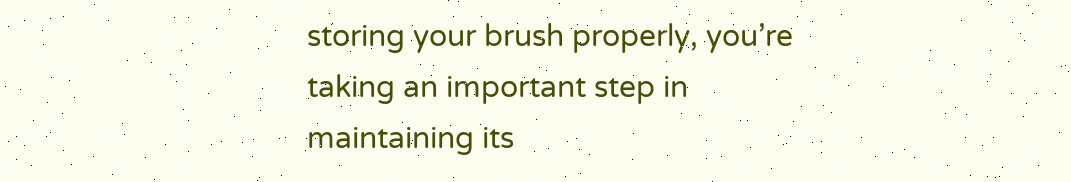storing your brush properly, you’re taking an important step in maintaining its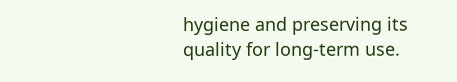hygiene and preserving its quality for long-term use.